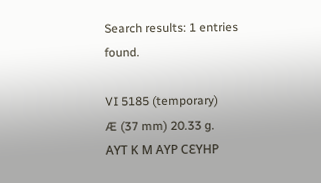Search results: 1 entries found.

VI 5185 (temporary)
Æ (37 mm) 20.33 g.
ΑΥΤ Κ Μ ΑΥΡ ϹƐΥΗΡ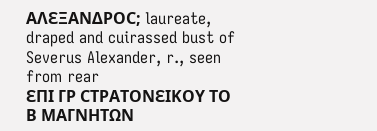ΑΛƐΞΑΝΔΡΟϹ; laureate, draped and cuirassed bust of Severus Alexander, r., seen from rear
ƐΠΙ ΓΡ ϹΤΡΑΤΟΝƐΙΚΟΥ ΤΟ Β ΜΑΓΝΗΤΩΝ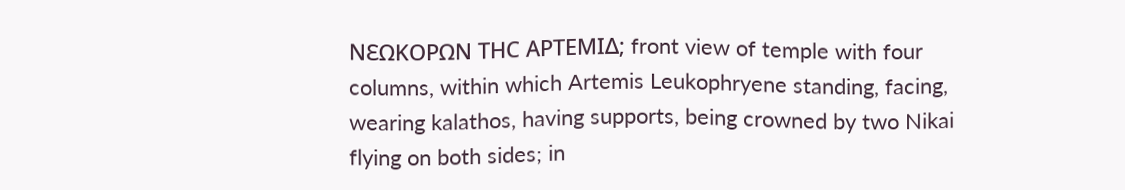ΝƐΩΚΟΡΩΝ ΤΗϹ ΑΡΤΕΜΙΔ; front view of temple with four columns, within which Artemis Leukophryene standing, facing, wearing kalathos, having supports, being crowned by two Nikai flying on both sides; in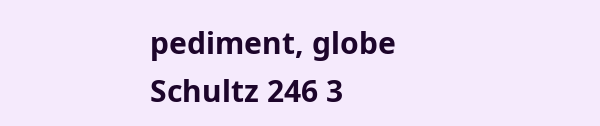pediment, globe
Schultz 246 3